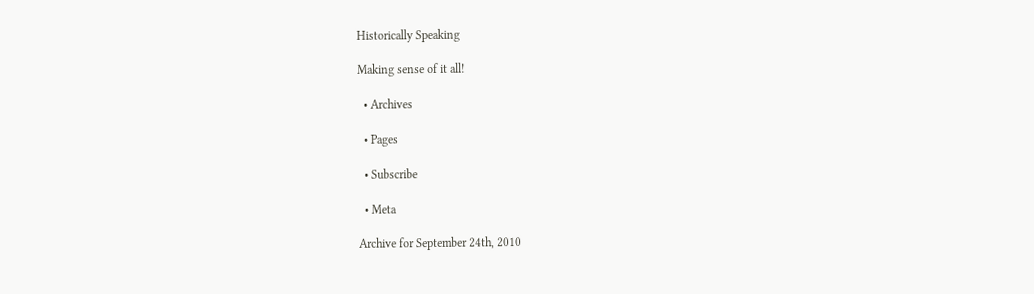Historically Speaking

Making sense of it all!

  • Archives

  • Pages

  • Subscribe

  • Meta

Archive for September 24th, 2010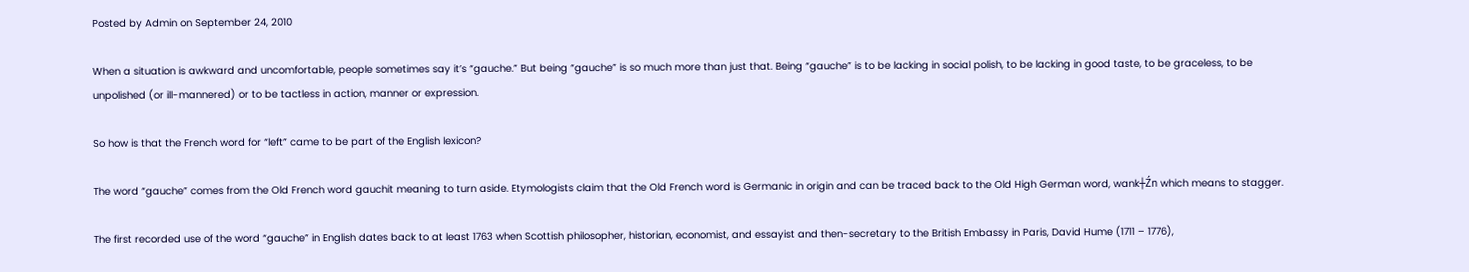Posted by Admin on September 24, 2010

When a situation is awkward and uncomfortable, people sometimes say it’s “gauche.” But being “gauche” is so much more than just that. Being “gauche” is to be lacking in social polish, to be lacking in good taste, to be graceless, to be unpolished (or ill-mannered) or to be tactless in action, manner or expression.

So how is that the French word for “left” came to be part of the English lexicon?

The word “gauche” comes from the Old French word gauchit meaning to turn aside. Etymologists claim that the Old French word is Germanic in origin and can be traced back to the Old High German word, wank┼Źn which means to stagger.

The first recorded use of the word “gauche” in English dates back to at least 1763 when Scottish philosopher, historian, economist, and essayist and then-secretary to the British Embassy in Paris, David Hume (1711 – 1776),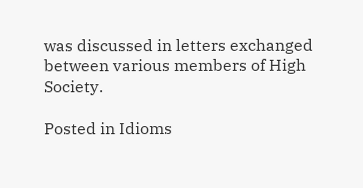was discussed in letters exchanged between various members of High Society.

Posted in Idioms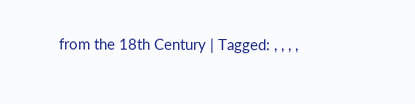from the 18th Century | Tagged: , , , ,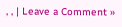, , | Leave a Comment »